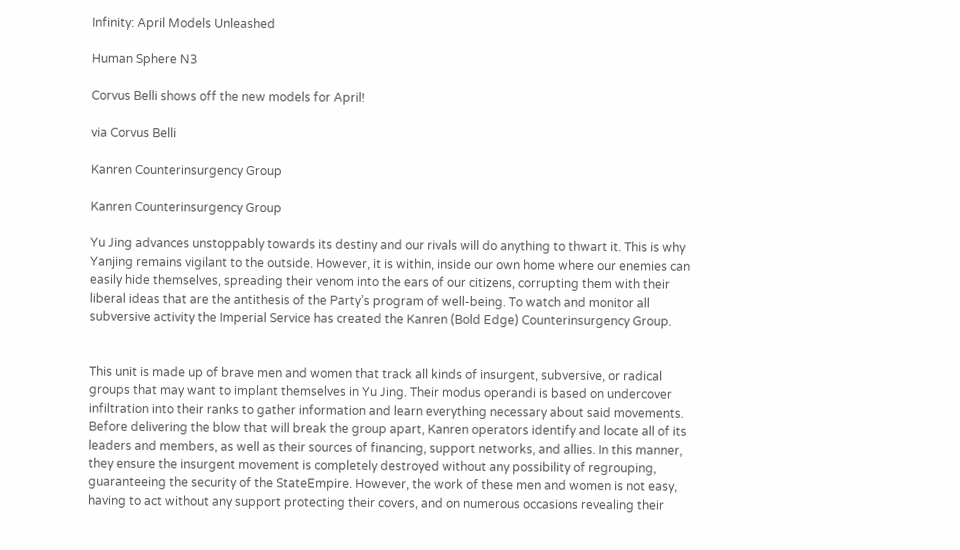Infinity: April Models Unleashed

Human Sphere N3

Corvus Belli shows off the new models for April!

via Corvus Belli

Kanren Counterinsurgency Group

Kanren Counterinsurgency Group

Yu Jing advances unstoppably towards its destiny and our rivals will do anything to thwart it. This is why Yanjing remains vigilant to the outside. However, it is within, inside our own home where our enemies can easily hide themselves, spreading their venom into the ears of our citizens, corrupting them with their liberal ideas that are the antithesis of the Party’s program of well-being. To watch and monitor all subversive activity the Imperial Service has created the Kanren (Bold Edge) Counterinsurgency Group.


This unit is made up of brave men and women that track all kinds of insurgent, subversive, or radical groups that may want to implant themselves in Yu Jing. Their modus operandi is based on undercover infiltration into their ranks to gather information and learn everything necessary about said movements. Before delivering the blow that will break the group apart, Kanren operators identify and locate all of its leaders and members, as well as their sources of financing, support networks, and allies. In this manner, they ensure the insurgent movement is completely destroyed without any possibility of regrouping, guaranteeing the security of the StateEmpire. However, the work of these men and women is not easy, having to act without any support protecting their covers, and on numerous occasions revealing their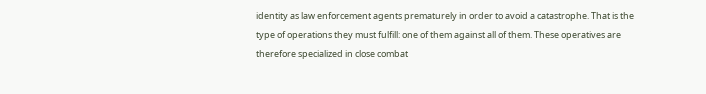identity as law enforcement agents prematurely in order to avoid a catastrophe. That is the type of operations they must fulfill: one of them against all of them. These operatives are therefore specialized in close combat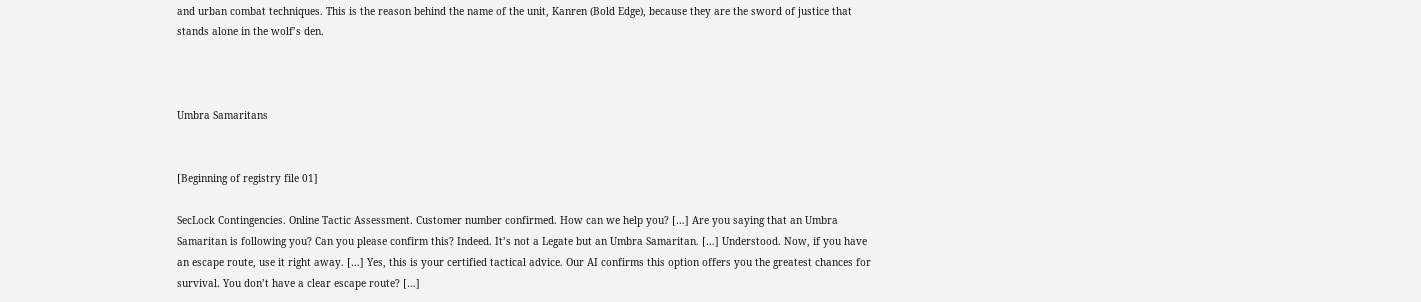and urban combat techniques. This is the reason behind the name of the unit, Kanren (Bold Edge), because they are the sword of justice that stands alone in the wolf’s den.



Umbra Samaritans


[Beginning of registry file 01]

SecLock Contingencies. Online Tactic Assessment. Customer number confirmed. How can we help you? […] Are you saying that an Umbra Samaritan is following you? Can you please confirm this? Indeed. It’s not a Legate but an Umbra Samaritan. […] Understood. Now, if you have an escape route, use it right away. […] Yes, this is your certified tactical advice. Our AI confirms this option offers you the greatest chances for survival. You don’t have a clear escape route? […]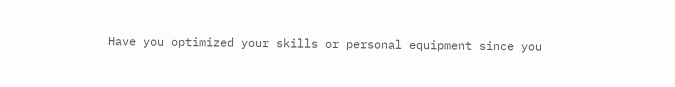Have you optimized your skills or personal equipment since you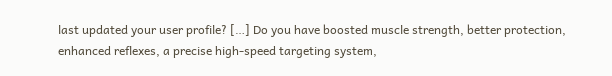last updated your user profile? […] Do you have boosted muscle strength, better protection, enhanced reflexes, a precise high-speed targeting system,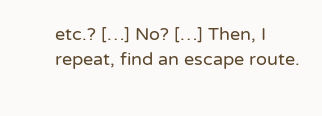etc.? […] No? […] Then, I repeat, find an escape route.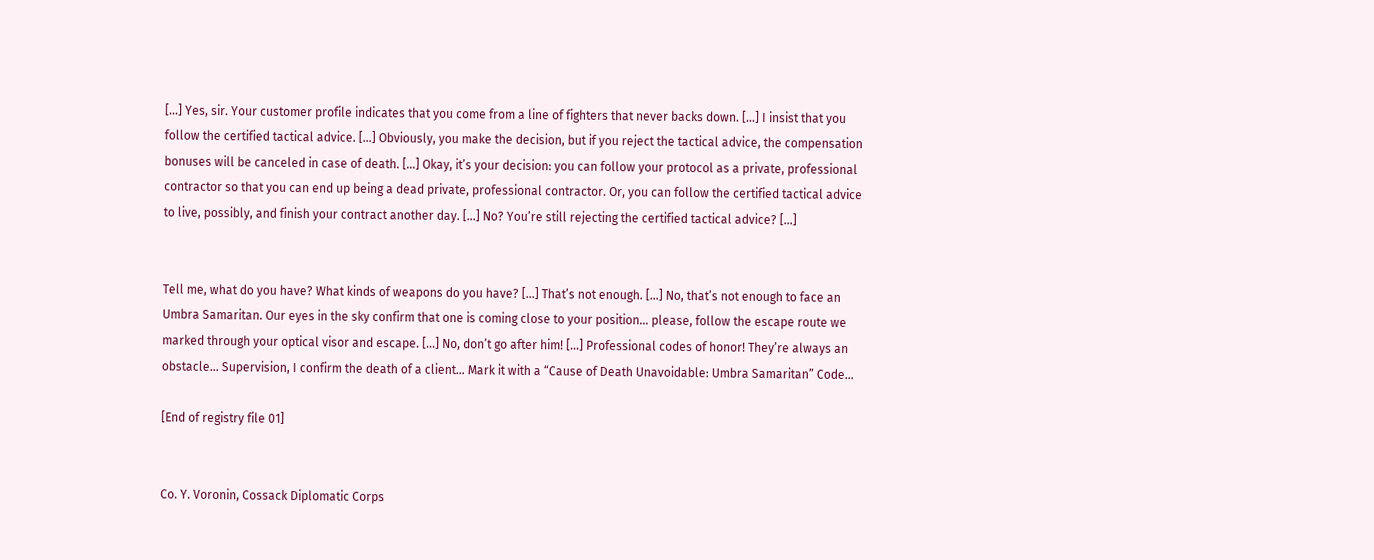[…] Yes, sir. Your customer profile indicates that you come from a line of fighters that never backs down. […] I insist that you follow the certified tactical advice. […] Obviously, you make the decision, but if you reject the tactical advice, the compensation bonuses will be canceled in case of death. […] Okay, it’s your decision: you can follow your protocol as a private, professional contractor so that you can end up being a dead private, professional contractor. Or, you can follow the certified tactical advice to live, possibly, and finish your contract another day. […] No? You’re still rejecting the certified tactical advice? […]


Tell me, what do you have? What kinds of weapons do you have? […] That’s not enough. […] No, that’s not enough to face an Umbra Samaritan. Our eyes in the sky confirm that one is coming close to your position… please, follow the escape route we marked through your optical visor and escape. […] No, don’t go after him! […] Professional codes of honor! They’re always an obstacle… Supervision, I confirm the death of a client… Mark it with a “Cause of Death Unavoidable: Umbra Samaritan” Code…

[End of registry file 01]


Co. Y. Voronin, Cossack Diplomatic Corps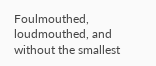Foulmouthed, loudmouthed, and without the smallest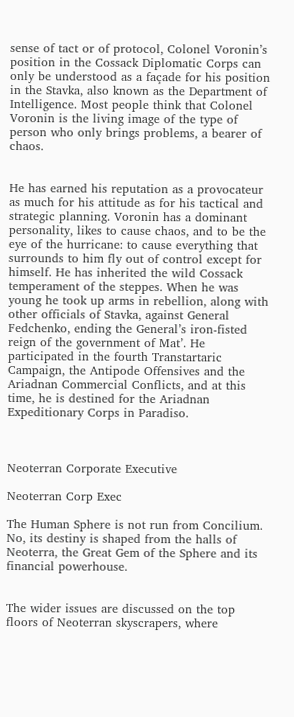sense of tact or of protocol, Colonel Voronin’s position in the Cossack Diplomatic Corps can only be understood as a façade for his position in the Stavka, also known as the Department of Intelligence. Most people think that Colonel Voronin is the living image of the type of person who only brings problems, a bearer of chaos.


He has earned his reputation as a provocateur as much for his attitude as for his tactical and strategic planning. Voronin has a dominant personality, likes to cause chaos, and to be the eye of the hurricane: to cause everything that surrounds to him fly out of control except for himself. He has inherited the wild Cossack temperament of the steppes. When he was young he took up arms in rebellion, along with other officials of Stavka, against General Fedchenko, ending the General’s iron-fisted reign of the government of Mat’. He participated in the fourth Transtartaric Campaign, the Antipode Offensives and the Ariadnan Commercial Conflicts, and at this time, he is destined for the Ariadnan Expeditionary Corps in Paradiso.



Neoterran Corporate Executive

Neoterran Corp Exec

The Human Sphere is not run from Concilium. No, its destiny is shaped from the halls of Neoterra, the Great Gem of the Sphere and its financial powerhouse.


The wider issues are discussed on the top floors of Neoterran skyscrapers, where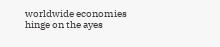worldwide economies hinge on the ayes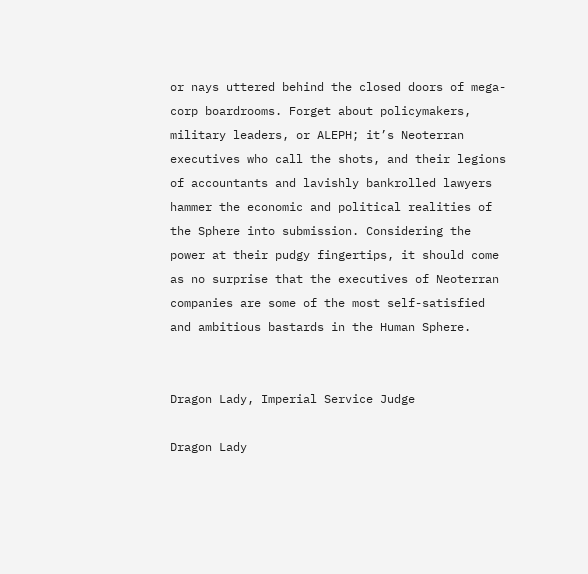or nays uttered behind the closed doors of mega-corp boardrooms. Forget about policymakers, military leaders, or ALEPH; it’s Neoterran executives who call the shots, and their legions of accountants and lavishly bankrolled lawyers hammer the economic and political realities of the Sphere into submission. Considering the power at their pudgy fingertips, it should come as no surprise that the executives of Neoterran companies are some of the most self-satisfied and ambitious bastards in the Human Sphere.


Dragon Lady, Imperial Service Judge

Dragon Lady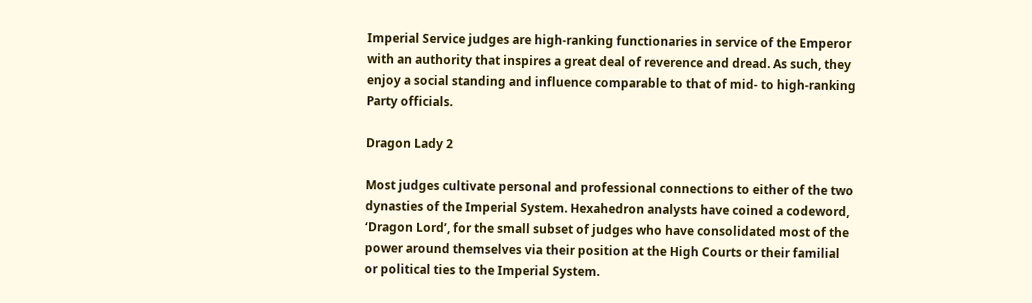Imperial Service judges are high-ranking functionaries in service of the Emperor with an authority that inspires a great deal of reverence and dread. As such, they enjoy a social standing and influence comparable to that of mid- to high-ranking Party officials.

Dragon Lady 2

Most judges cultivate personal and professional connections to either of the two dynasties of the Imperial System. Hexahedron analysts have coined a codeword, ‘Dragon Lord’, for the small subset of judges who have consolidated most of the power around themselves via their position at the High Courts or their familial or political ties to the Imperial System.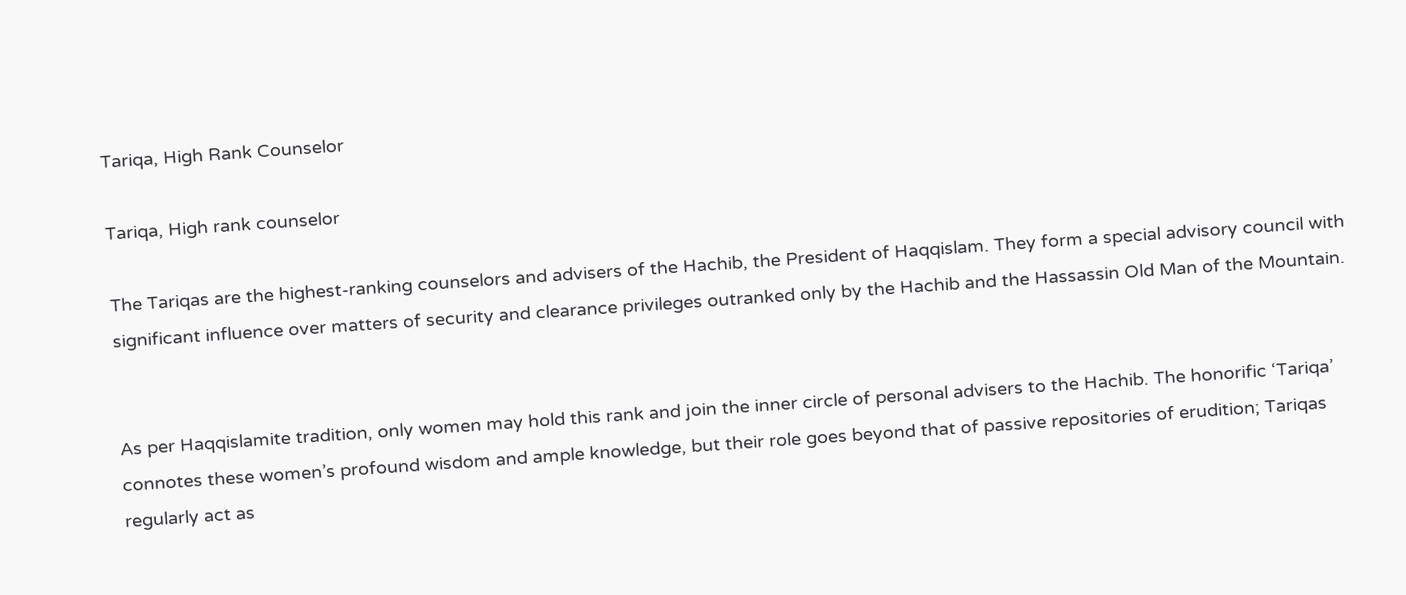Tariqa, High Rank Counselor

Tariqa, High rank counselor

The Tariqas are the highest-ranking counselors and advisers of the Hachib, the President of Haqqislam. They form a special advisory council with significant influence over matters of security and clearance privileges outranked only by the Hachib and the Hassassin Old Man of the Mountain.


As per Haqqislamite tradition, only women may hold this rank and join the inner circle of personal advisers to the Hachib. The honorific ‘Tariqa’ connotes these women’s profound wisdom and ample knowledge, but their role goes beyond that of passive repositories of erudition; Tariqas regularly act as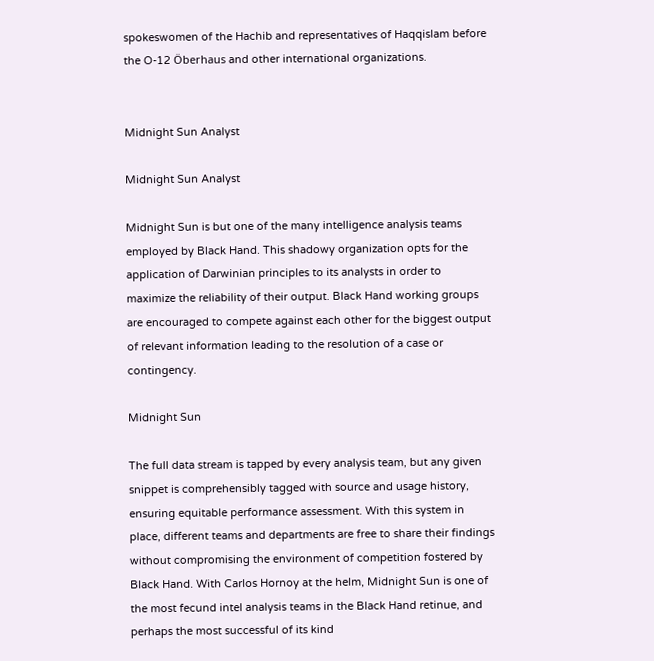spokeswomen of the Hachib and representatives of Haqqislam before the O-12 Öberhaus and other international organizations.


Midnight Sun Analyst

Midnight Sun Analyst

Midnight Sun is but one of the many intelligence analysis teams employed by Black Hand. This shadowy organization opts for the application of Darwinian principles to its analysts in order to maximize the reliability of their output. Black Hand working groups are encouraged to compete against each other for the biggest output of relevant information leading to the resolution of a case or contingency.

Midnight Sun

The full data stream is tapped by every analysis team, but any given snippet is comprehensibly tagged with source and usage history, ensuring equitable performance assessment. With this system in place, different teams and departments are free to share their findings without compromising the environment of competition fostered by Black Hand. With Carlos Hornoy at the helm, Midnight Sun is one of the most fecund intel analysis teams in the Black Hand retinue, and perhaps the most successful of its kind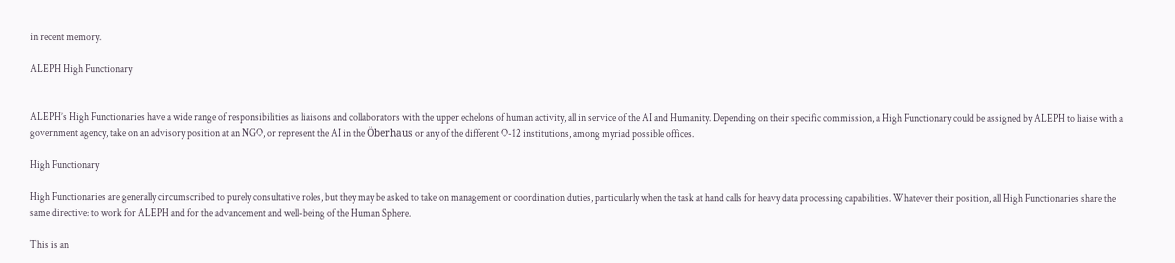in recent memory.

ALEPH High Functionary


ALEPH’s High Functionaries have a wide range of responsibilities as liaisons and collaborators with the upper echelons of human activity, all in service of the AI and Humanity. Depending on their specific commission, a High Functionary could be assigned by ALEPH to liaise with a government agency, take on an advisory position at an NGO, or represent the AI in the Öberhaus or any of the different O-12 institutions, among myriad possible offices.

High Functionary

High Functionaries are generally circumscribed to purely consultative roles, but they may be asked to take on management or coordination duties, particularly when the task at hand calls for heavy data processing capabilities. Whatever their position, all High Functionaries share the same directive: to work for ALEPH and for the advancement and well-being of the Human Sphere.

This is an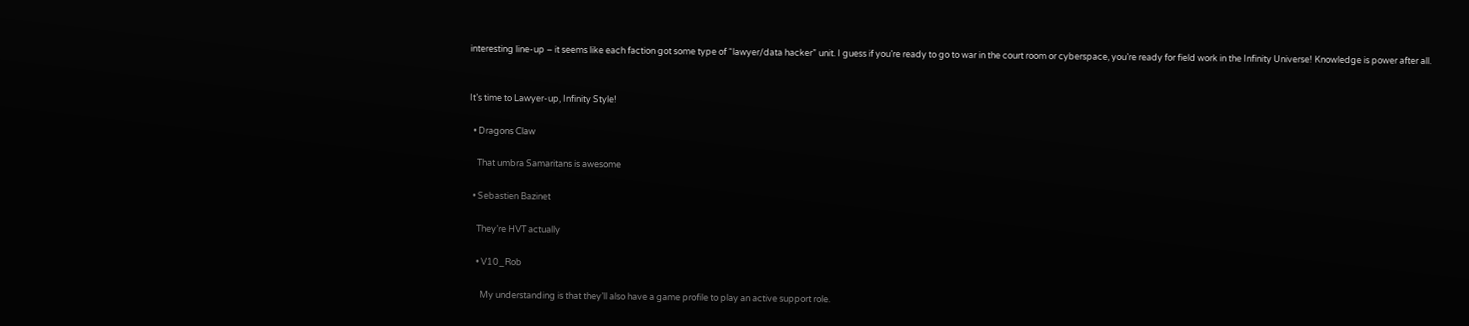interesting line-up – it seems like each faction got some type of “lawyer/data hacker” unit. I guess if you’re ready to go to war in the court room or cyberspace, you’re ready for field work in the Infinity Universe! Knowledge is power after all.


It’s time to Lawyer-up, Infinity Style!

  • Dragons Claw

    That umbra Samaritans is awesome

  • Sebastien Bazinet

    They’re HVT actually

    • V10_Rob

      My understanding is that they’ll also have a game profile to play an active support role.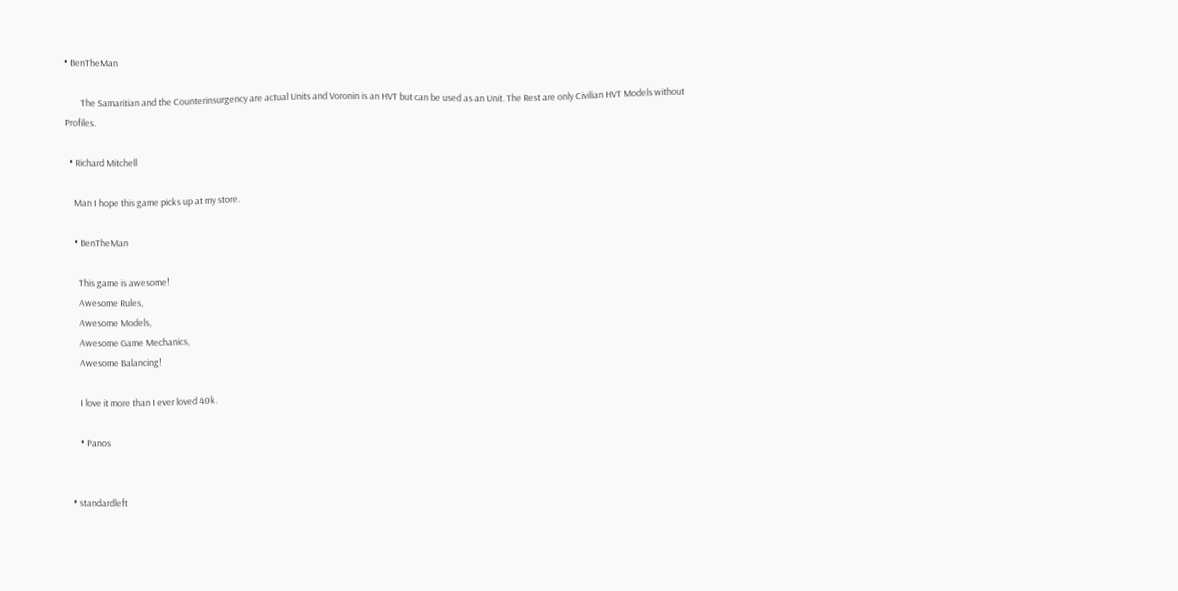• BenTheMan

        The Samaritian and the Counterinsurgency are actual Units and Voronin is an HVT but can be used as an Unit. The Rest are only Civilian HVT Models without Profiles.

  • Richard Mitchell

    Man I hope this game picks up at my store.

    • BenTheMan

      This game is awesome!
      Awesome Rules,
      Awesome Models,
      Awesome Game Mechanics,
      Awesome Balancing!

      I love it more than I ever loved 40k.

      • Panos


  • standardleft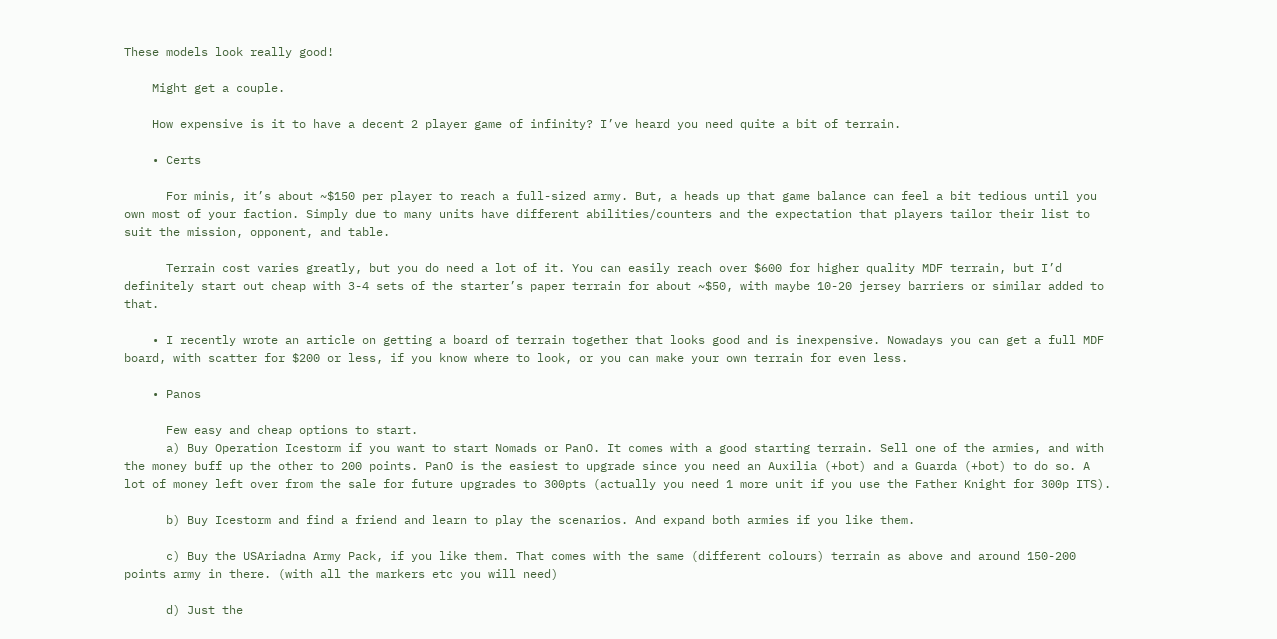These models look really good!

    Might get a couple.

    How expensive is it to have a decent 2 player game of infinity? I’ve heard you need quite a bit of terrain.

    • Certs

      For minis, it’s about ~$150 per player to reach a full-sized army. But, a heads up that game balance can feel a bit tedious until you own most of your faction. Simply due to many units have different abilities/counters and the expectation that players tailor their list to suit the mission, opponent, and table.

      Terrain cost varies greatly, but you do need a lot of it. You can easily reach over $600 for higher quality MDF terrain, but I’d definitely start out cheap with 3-4 sets of the starter’s paper terrain for about ~$50, with maybe 10-20 jersey barriers or similar added to that.

    • I recently wrote an article on getting a board of terrain together that looks good and is inexpensive. Nowadays you can get a full MDF board, with scatter for $200 or less, if you know where to look, or you can make your own terrain for even less.

    • Panos

      Few easy and cheap options to start.
      a) Buy Operation Icestorm if you want to start Nomads or PanO. It comes with a good starting terrain. Sell one of the armies, and with the money buff up the other to 200 points. PanO is the easiest to upgrade since you need an Auxilia (+bot) and a Guarda (+bot) to do so. A lot of money left over from the sale for future upgrades to 300pts (actually you need 1 more unit if you use the Father Knight for 300p ITS).

      b) Buy Icestorm and find a friend and learn to play the scenarios. And expand both armies if you like them.

      c) Buy the USAriadna Army Pack, if you like them. That comes with the same (different colours) terrain as above and around 150-200 points army in there. (with all the markers etc you will need)

      d) Just the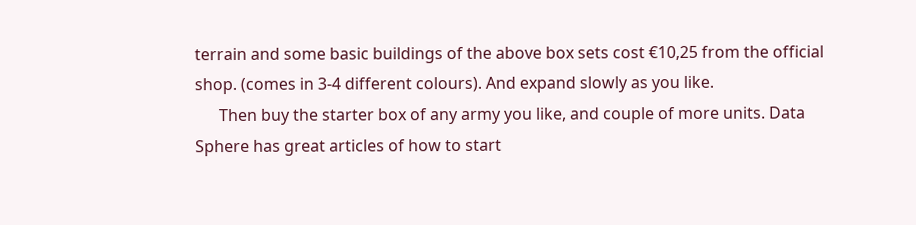terrain and some basic buildings of the above box sets cost €10,25 from the official shop. (comes in 3-4 different colours). And expand slowly as you like.
      Then buy the starter box of any army you like, and couple of more units. Data Sphere has great articles of how to start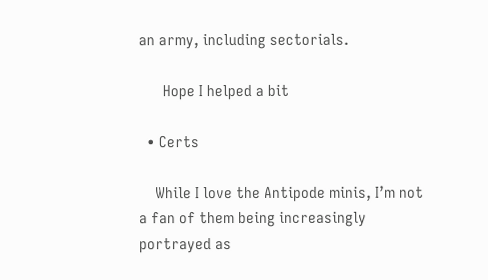an army, including sectorials.

      Hope I helped a bit

  • Certs

    While I love the Antipode minis, I’m not a fan of them being increasingly portrayed as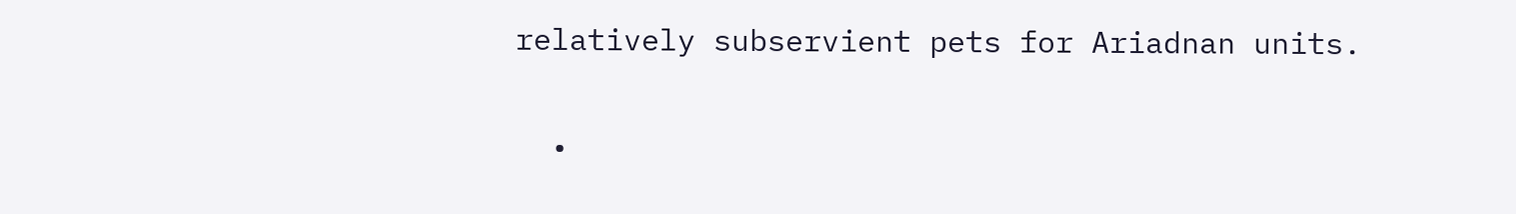relatively subservient pets for Ariadnan units.

  •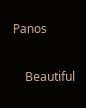Panos

    Beautiful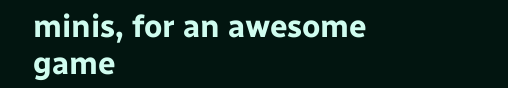minis, for an awesome game